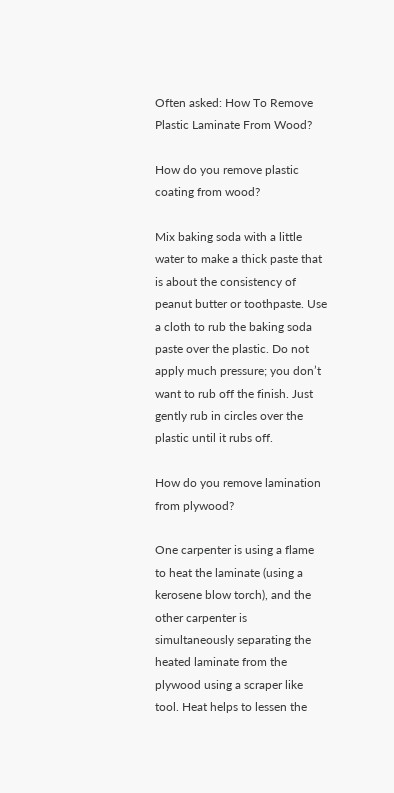Often asked: How To Remove Plastic Laminate From Wood?

How do you remove plastic coating from wood?

Mix baking soda with a little water to make a thick paste that is about the consistency of peanut butter or toothpaste. Use a cloth to rub the baking soda paste over the plastic. Do not apply much pressure; you don’t want to rub off the finish. Just gently rub in circles over the plastic until it rubs off.

How do you remove lamination from plywood?

One carpenter is using a flame to heat the laminate (using a kerosene blow torch), and the other carpenter is simultaneously separating the heated laminate from the plywood using a scraper like tool. Heat helps to lessen the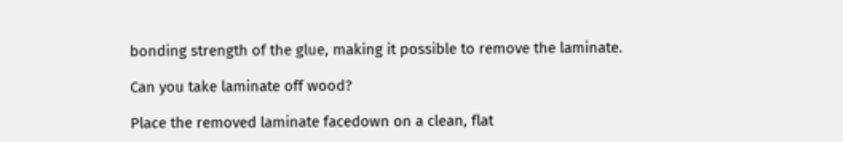bonding strength of the glue, making it possible to remove the laminate.

Can you take laminate off wood?

Place the removed laminate facedown on a clean, flat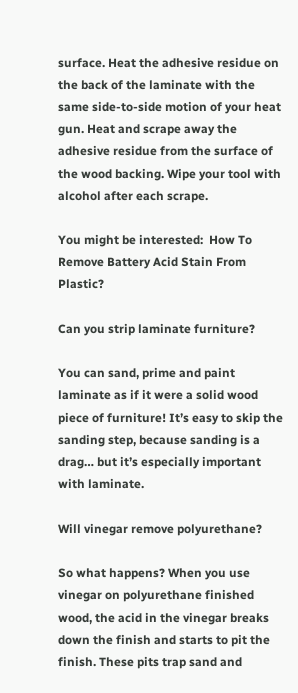surface. Heat the adhesive residue on the back of the laminate with the same side-to-side motion of your heat gun. Heat and scrape away the adhesive residue from the surface of the wood backing. Wipe your tool with alcohol after each scrape.

You might be interested:  How To Remove Battery Acid Stain From Plastic?

Can you strip laminate furniture?

You can sand, prime and paint laminate as if it were a solid wood piece of furniture! It’s easy to skip the sanding step, because sanding is a drag… but it’s especially important with laminate.

Will vinegar remove polyurethane?

So what happens? When you use vinegar on polyurethane finished wood, the acid in the vinegar breaks down the finish and starts to pit the finish. These pits trap sand and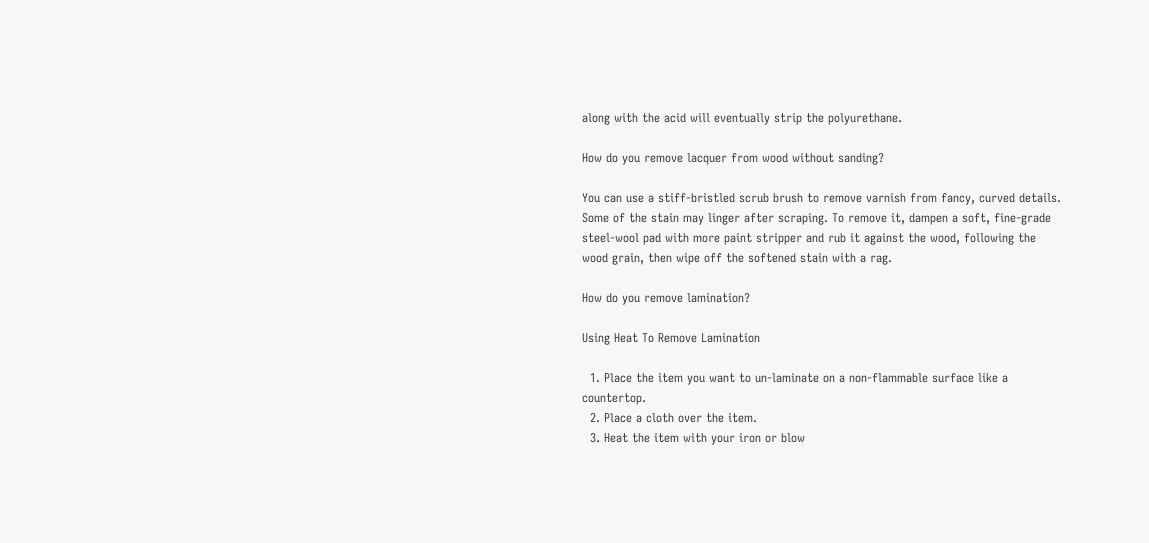along with the acid will eventually strip the polyurethane.

How do you remove lacquer from wood without sanding?

You can use a stiff-bristled scrub brush to remove varnish from fancy, curved details. Some of the stain may linger after scraping. To remove it, dampen a soft, fine-grade steel-wool pad with more paint stripper and rub it against the wood, following the wood grain, then wipe off the softened stain with a rag.

How do you remove lamination?

Using Heat To Remove Lamination

  1. Place the item you want to un-laminate on a non-flammable surface like a countertop.
  2. Place a cloth over the item.
  3. Heat the item with your iron or blow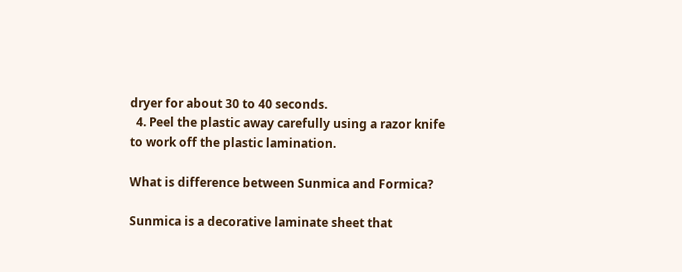dryer for about 30 to 40 seconds.
  4. Peel the plastic away carefully using a razor knife to work off the plastic lamination.

What is difference between Sunmica and Formica?

Sunmica is a decorative laminate sheet that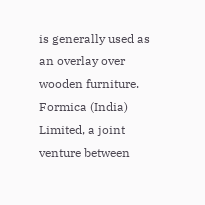is generally used as an overlay over wooden furniture. Formica (India) Limited, a joint venture between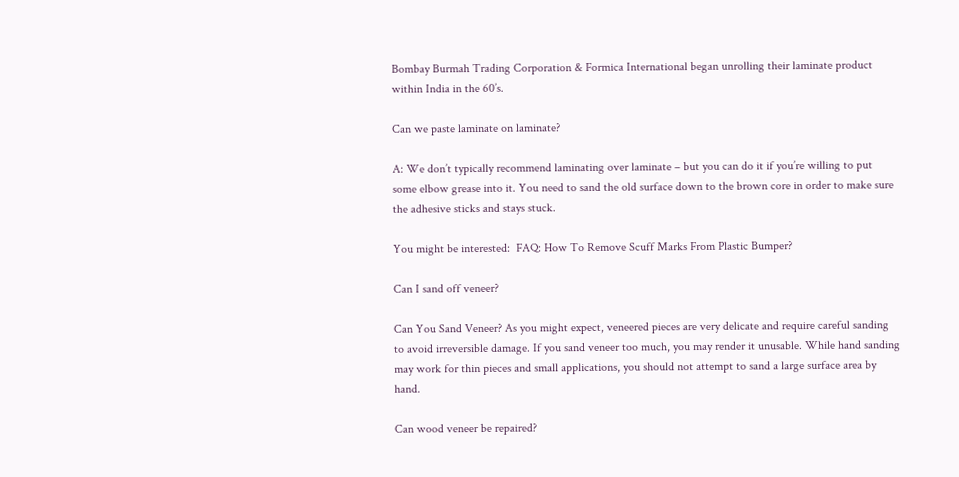Bombay Burmah Trading Corporation & Formica International began unrolling their laminate product within India in the 60’s.

Can we paste laminate on laminate?

A: We don’t typically recommend laminating over laminate – but you can do it if you’re willing to put some elbow grease into it. You need to sand the old surface down to the brown core in order to make sure the adhesive sticks and stays stuck.

You might be interested:  FAQ: How To Remove Scuff Marks From Plastic Bumper?

Can I sand off veneer?

Can You Sand Veneer? As you might expect, veneered pieces are very delicate and require careful sanding to avoid irreversible damage. If you sand veneer too much, you may render it unusable. While hand sanding may work for thin pieces and small applications, you should not attempt to sand a large surface area by hand.

Can wood veneer be repaired?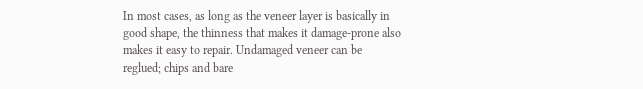In most cases, as long as the veneer layer is basically in good shape, the thinness that makes it damage-prone also makes it easy to repair. Undamaged veneer can be reglued; chips and bare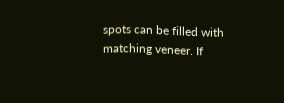spots can be filled with matching veneer. If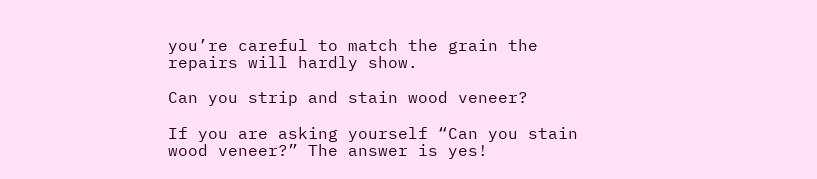you’re careful to match the grain the repairs will hardly show.

Can you strip and stain wood veneer?

If you are asking yourself “Can you stain wood veneer?” The answer is yes!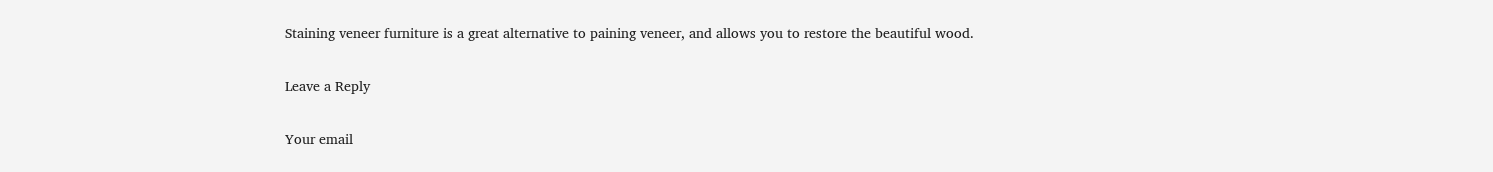Staining veneer furniture is a great alternative to paining veneer, and allows you to restore the beautiful wood.

Leave a Reply

Your email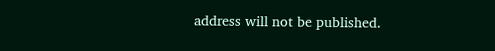address will not be published.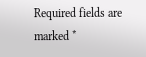Required fields are marked *